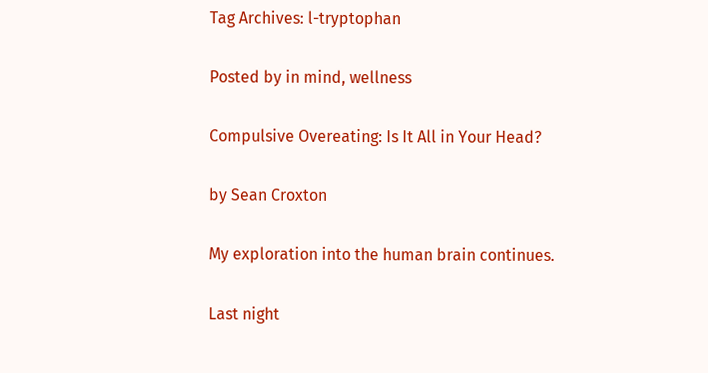Tag Archives: l-tryptophan

Posted by in mind, wellness

Compulsive Overeating: Is It All in Your Head?

by Sean Croxton

My exploration into the human brain continues.

Last night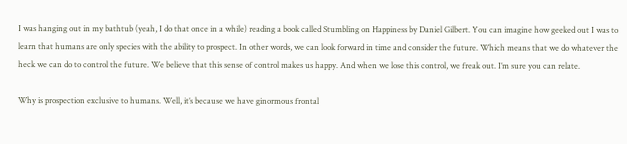I was hanging out in my bathtub (yeah, I do that once in a while) reading a book called Stumbling on Happiness by Daniel Gilbert. You can imagine how geeked out I was to learn that humans are only species with the ability to prospect. In other words, we can look forward in time and consider the future. Which means that we do whatever the heck we can do to control the future. We believe that this sense of control makes us happy. And when we lose this control, we freak out. I’m sure you can relate.

Why is prospection exclusive to humans. Well, it’s because we have ginormous frontal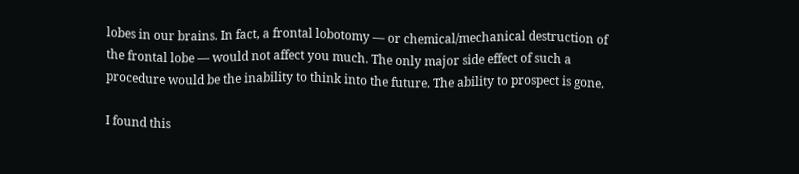lobes in our brains. In fact, a frontal lobotomy — or chemical/mechanical destruction of the frontal lobe — would not affect you much. The only major side effect of such a procedure would be the inability to think into the future. The ability to prospect is gone.

I found this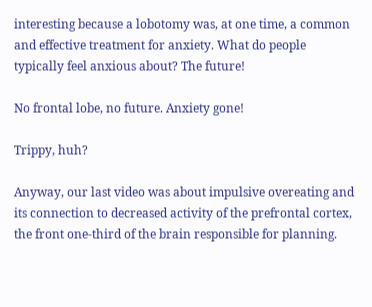interesting because a lobotomy was, at one time, a common and effective treatment for anxiety. What do people typically feel anxious about? The future!

No frontal lobe, no future. Anxiety gone!

Trippy, huh?

Anyway, our last video was about impulsive overeating and its connection to decreased activity of the prefrontal cortex, the front one-third of the brain responsible for planning.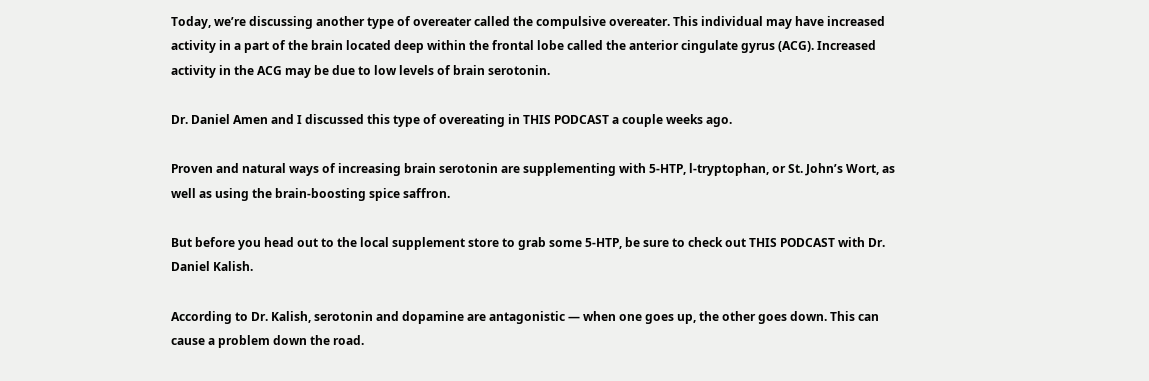Today, we’re discussing another type of overeater called the compulsive overeater. This individual may have increased activity in a part of the brain located deep within the frontal lobe called the anterior cingulate gyrus (ACG). Increased activity in the ACG may be due to low levels of brain serotonin.

Dr. Daniel Amen and I discussed this type of overeating in THIS PODCAST a couple weeks ago.

Proven and natural ways of increasing brain serotonin are supplementing with 5-HTP, l-tryptophan, or St. John’s Wort, as well as using the brain-boosting spice saffron.

But before you head out to the local supplement store to grab some 5-HTP, be sure to check out THIS PODCAST with Dr. Daniel Kalish.

According to Dr. Kalish, serotonin and dopamine are antagonistic — when one goes up, the other goes down. This can cause a problem down the road.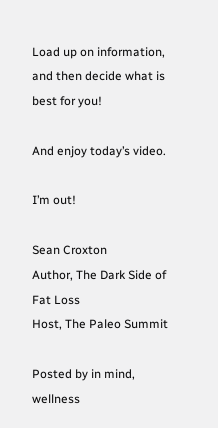Load up on information, and then decide what is best for you!

And enjoy today’s video.

I’m out!

Sean Croxton
Author, The Dark Side of Fat Loss
Host, The Paleo Summit

Posted by in mind, wellness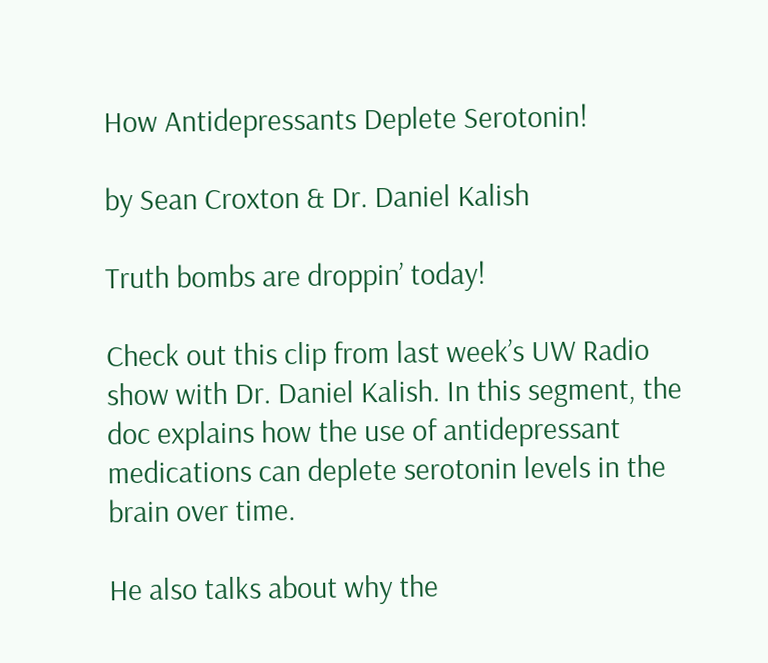How Antidepressants Deplete Serotonin!

by Sean Croxton & Dr. Daniel Kalish

Truth bombs are droppin’ today!

Check out this clip from last week’s UW Radio show with Dr. Daniel Kalish. In this segment, the doc explains how the use of antidepressant medications can deplete serotonin levels in the brain over time.

He also talks about why the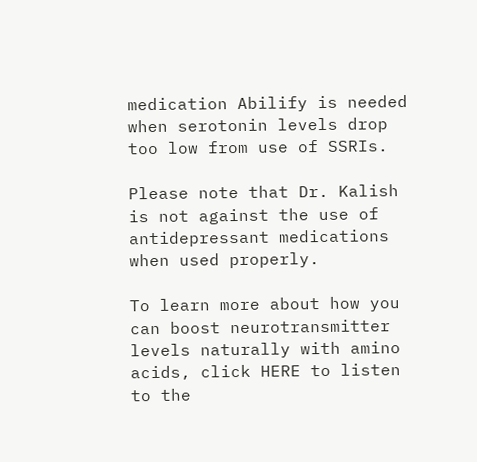medication Abilify is needed when serotonin levels drop too low from use of SSRIs.

Please note that Dr. Kalish is not against the use of antidepressant medications when used properly.

To learn more about how you can boost neurotransmitter levels naturally with amino acids, click HERE to listen to the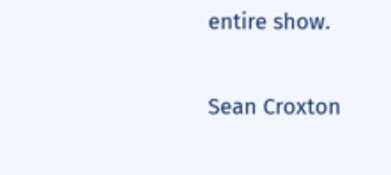entire show.


Sean Croxton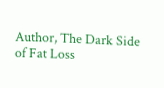Author, The Dark Side of Fat Loss